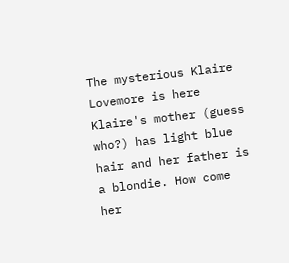The mysterious Klaire Lovemore is here
Klaire's mother (guess who?) has light blue hair and her father is a blondie. How come her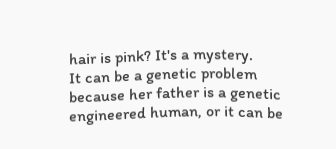hair is pink? It's a mystery.
It can be a genetic problem because her father is a genetic engineered human, or it can be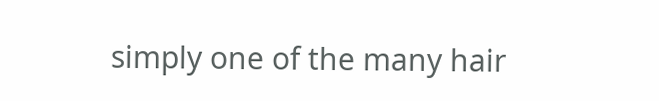simply one of the many hair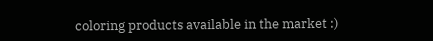coloring products available in the market :)